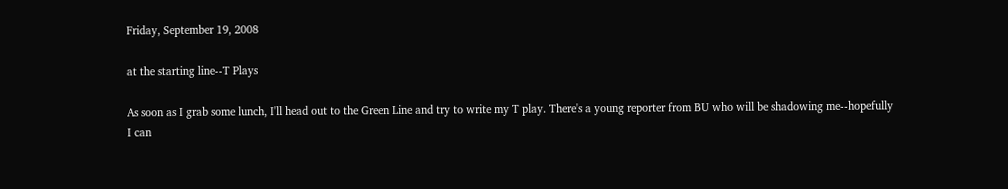Friday, September 19, 2008

at the starting line--T Plays

As soon as I grab some lunch, I'll head out to the Green Line and try to write my T play. There's a young reporter from BU who will be shadowing me--hopefully I can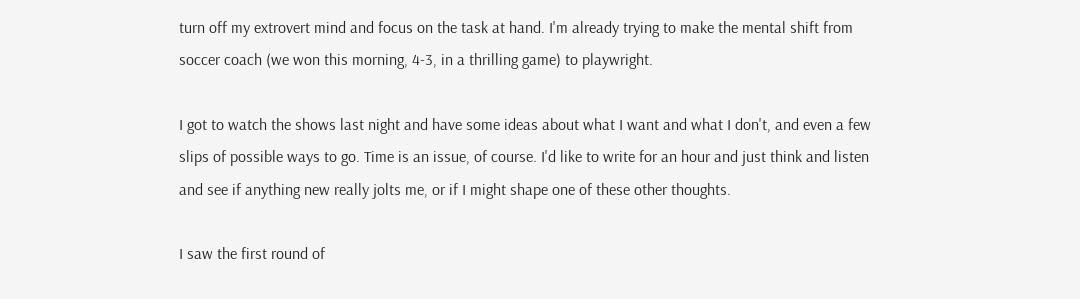turn off my extrovert mind and focus on the task at hand. I'm already trying to make the mental shift from soccer coach (we won this morning, 4-3, in a thrilling game) to playwright.

I got to watch the shows last night and have some ideas about what I want and what I don't, and even a few slips of possible ways to go. Time is an issue, of course. I'd like to write for an hour and just think and listen and see if anything new really jolts me, or if I might shape one of these other thoughts.

I saw the first round of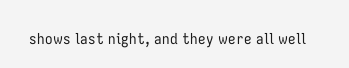shows last night, and they were all well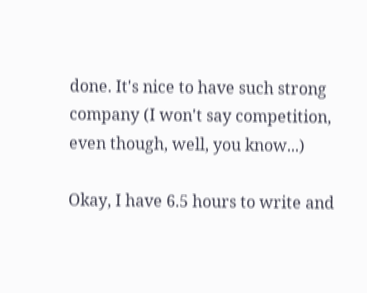done. It's nice to have such strong company (I won't say competition, even though, well, you know...)

Okay, I have 6.5 hours to write and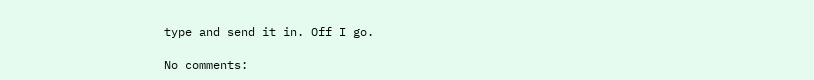type and send it in. Off I go.

No comments: